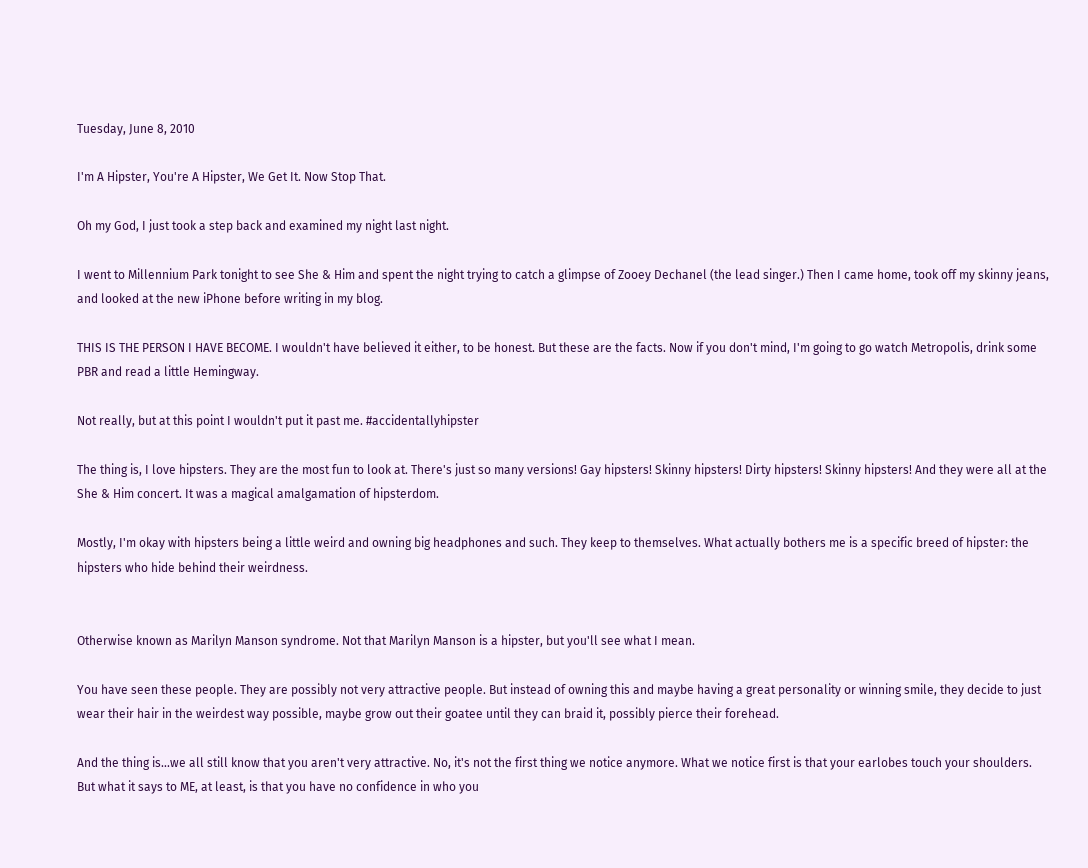Tuesday, June 8, 2010

I'm A Hipster, You're A Hipster, We Get It. Now Stop That.

Oh my God, I just took a step back and examined my night last night.

I went to Millennium Park tonight to see She & Him and spent the night trying to catch a glimpse of Zooey Dechanel (the lead singer.) Then I came home, took off my skinny jeans, and looked at the new iPhone before writing in my blog.

THIS IS THE PERSON I HAVE BECOME. I wouldn't have believed it either, to be honest. But these are the facts. Now if you don't mind, I'm going to go watch Metropolis, drink some PBR and read a little Hemingway.

Not really, but at this point I wouldn't put it past me. #accidentallyhipster

The thing is, I love hipsters. They are the most fun to look at. There's just so many versions! Gay hipsters! Skinny hipsters! Dirty hipsters! Skinny hipsters! And they were all at the She & Him concert. It was a magical amalgamation of hipsterdom.

Mostly, I'm okay with hipsters being a little weird and owning big headphones and such. They keep to themselves. What actually bothers me is a specific breed of hipster: the hipsters who hide behind their weirdness.


Otherwise known as Marilyn Manson syndrome. Not that Marilyn Manson is a hipster, but you'll see what I mean.

You have seen these people. They are possibly not very attractive people. But instead of owning this and maybe having a great personality or winning smile, they decide to just wear their hair in the weirdest way possible, maybe grow out their goatee until they can braid it, possibly pierce their forehead.

And the thing is...we all still know that you aren't very attractive. No, it's not the first thing we notice anymore. What we notice first is that your earlobes touch your shoulders. But what it says to ME, at least, is that you have no confidence in who you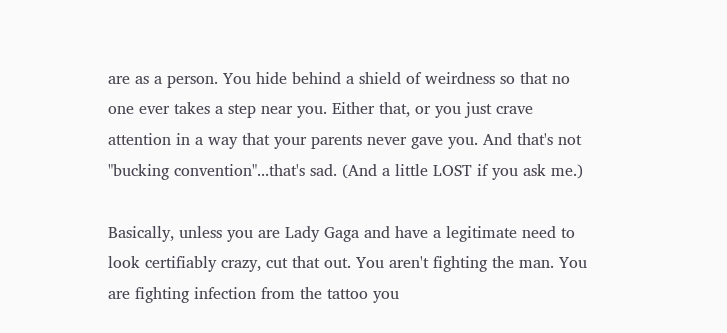are as a person. You hide behind a shield of weirdness so that no one ever takes a step near you. Either that, or you just crave attention in a way that your parents never gave you. And that's not "bucking convention"...that's sad. (And a little LOST if you ask me.)

Basically, unless you are Lady Gaga and have a legitimate need to look certifiably crazy, cut that out. You aren't fighting the man. You are fighting infection from the tattoo you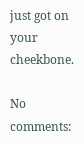just got on your cheekbone.

No comments: